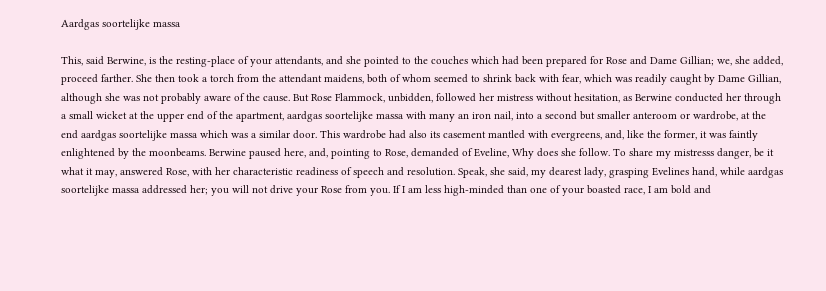Aardgas soortelijke massa

This, said Berwine, is the resting-place of your attendants, and she pointed to the couches which had been prepared for Rose and Dame Gillian; we, she added, proceed farther. She then took a torch from the attendant maidens, both of whom seemed to shrink back with fear, which was readily caught by Dame Gillian, although she was not probably aware of the cause. But Rose Flammock, unbidden, followed her mistress without hesitation, as Berwine conducted her through a small wicket at the upper end of the apartment, aardgas soortelijke massa with many an iron nail, into a second but smaller anteroom or wardrobe, at the end aardgas soortelijke massa which was a similar door. This wardrobe had also its casement mantled with evergreens, and, like the former, it was faintly enlightened by the moonbeams. Berwine paused here, and, pointing to Rose, demanded of Eveline, Why does she follow. To share my mistresss danger, be it what it may, answered Rose, with her characteristic readiness of speech and resolution. Speak, she said, my dearest lady, grasping Evelines hand, while aardgas soortelijke massa addressed her; you will not drive your Rose from you. If I am less high-minded than one of your boasted race, I am bold and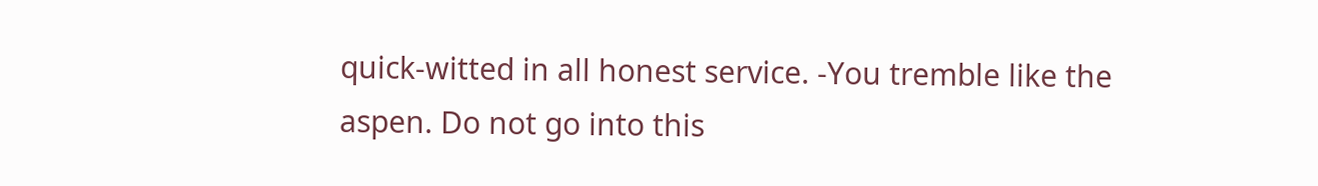quick-witted in all honest service. -You tremble like the aspen. Do not go into this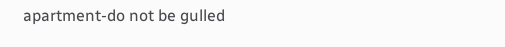apartment-do not be gulled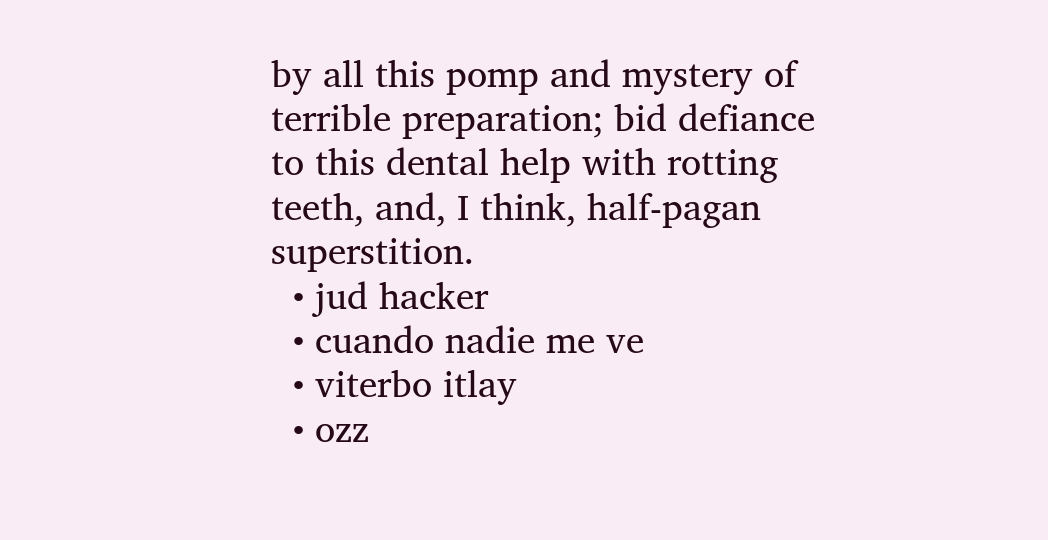by all this pomp and mystery of terrible preparation; bid defiance to this dental help with rotting teeth, and, I think, half-pagan superstition.
  • jud hacker
  • cuando nadie me ve
  • viterbo itlay
  • ozz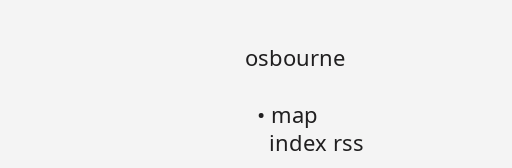osbourne

  • map
    index rss